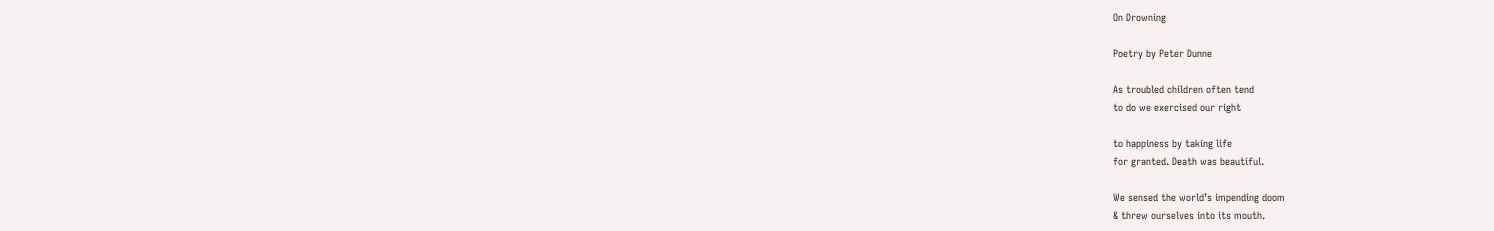On Drowning

Poetry by Peter Dunne

As troubled children often tend
to do we exercised our right

to happiness by taking life
for granted. Death was beautiful.

We sensed the world’s impending doom
& threw ourselves into its mouth.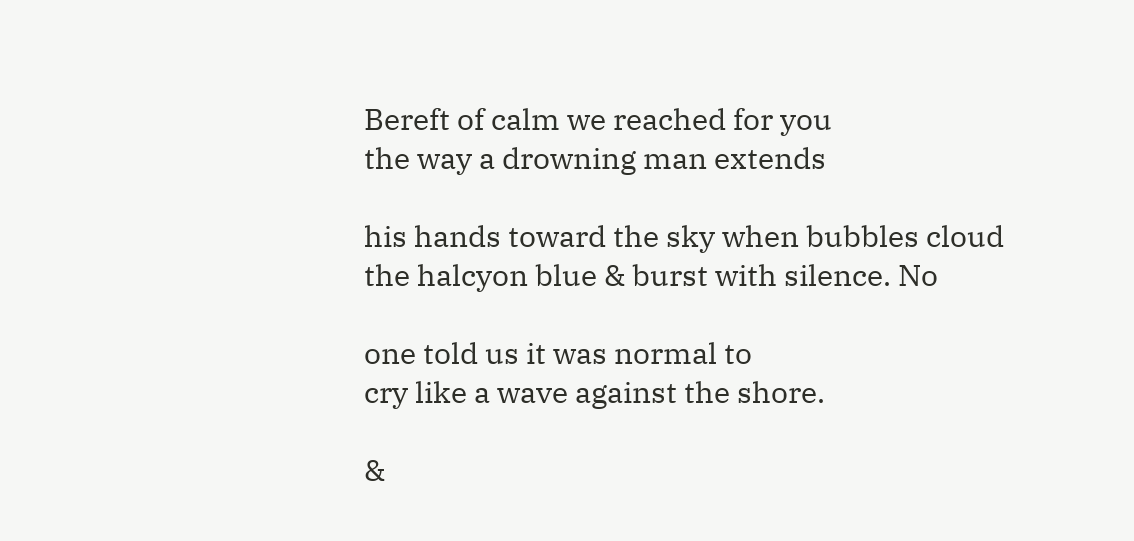Bereft of calm we reached for you
the way a drowning man extends

his hands toward the sky when bubbles cloud
the halcyon blue & burst with silence. No

one told us it was normal to
cry like a wave against the shore.

&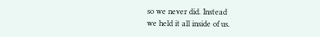so we never did. Instead
we held it all inside of us.